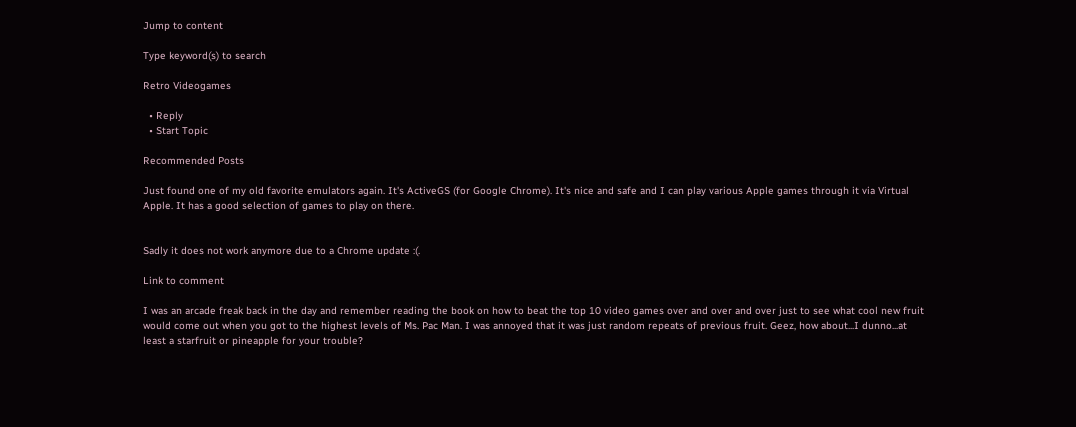Jump to content

Type keyword(s) to search

Retro Videogames

  • Reply
  • Start Topic

Recommended Posts

Just found one of my old favorite emulators again. It's ActiveGS (for Google Chrome). It's nice and safe and I can play various Apple games through it via Virtual Apple. It has a good selection of games to play on there.


Sadly it does not work anymore due to a Chrome update :(.

Link to comment

I was an arcade freak back in the day and remember reading the book on how to beat the top 10 video games over and over and over just to see what cool new fruit would come out when you got to the highest levels of Ms. Pac Man. I was annoyed that it was just random repeats of previous fruit. Geez, how about...I dunno...at least a starfruit or pineapple for your trouble?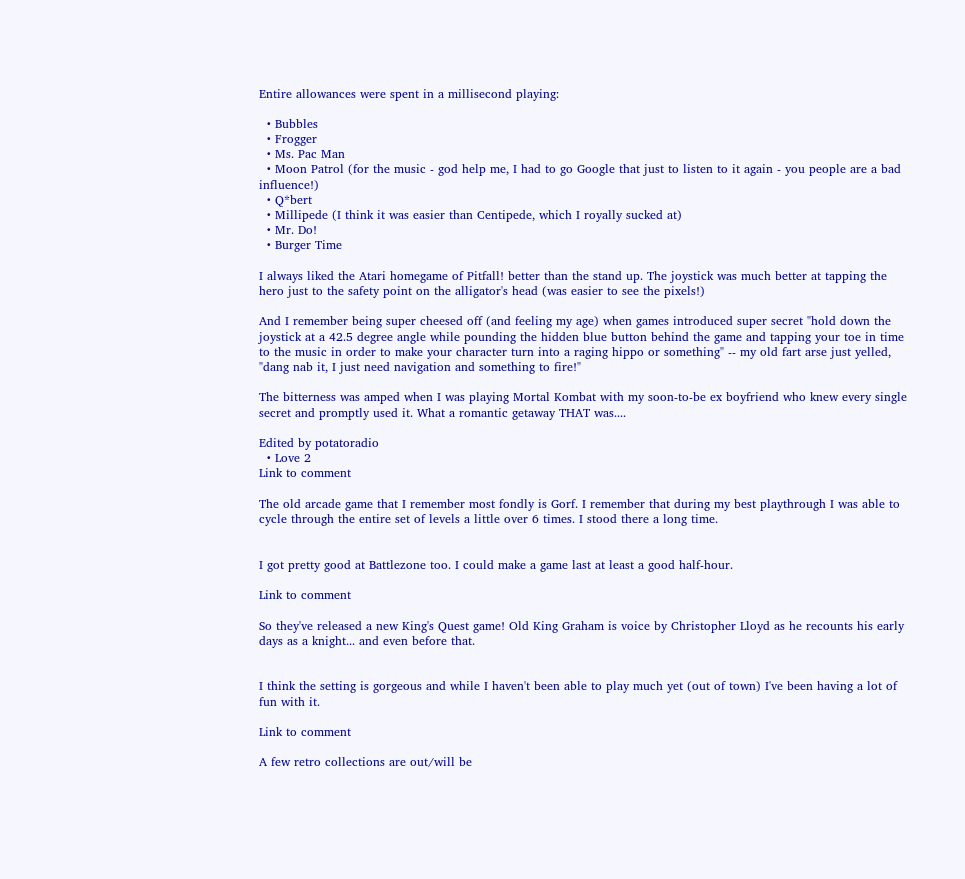Entire allowances were spent in a millisecond playing:

  • Bubbles
  • Frogger
  • Ms. Pac Man
  • Moon Patrol (for the music - god help me, I had to go Google that just to listen to it again - you people are a bad influence!)
  • Q*bert
  • Millipede (I think it was easier than Centipede, which I royally sucked at)
  • Mr. Do!
  • Burger Time

I always liked the Atari homegame of Pitfall! better than the stand up. The joystick was much better at tapping the hero just to the safety point on the alligator's head (was easier to see the pixels!)

And I remember being super cheesed off (and feeling my age) when games introduced super secret "hold down the joystick at a 42.5 degree angle while pounding the hidden blue button behind the game and tapping your toe in time to the music in order to make your character turn into a raging hippo or something" -- my old fart arse just yelled, "dang nab it, I just need navigation and something to fire!"

The bitterness was amped when I was playing Mortal Kombat with my soon-to-be ex boyfriend who knew every single secret and promptly used it. What a romantic getaway THAT was....

Edited by potatoradio
  • Love 2
Link to comment

The old arcade game that I remember most fondly is Gorf. I remember that during my best playthrough I was able to cycle through the entire set of levels a little over 6 times. I stood there a long time.


I got pretty good at Battlezone too. I could make a game last at least a good half-hour.

Link to comment

So they've released a new King's Quest game! Old King Graham is voice by Christopher Lloyd as he recounts his early days as a knight... and even before that.


I think the setting is gorgeous and while I haven't been able to play much yet (out of town) I've been having a lot of fun with it.

Link to comment

A few retro collections are out/will be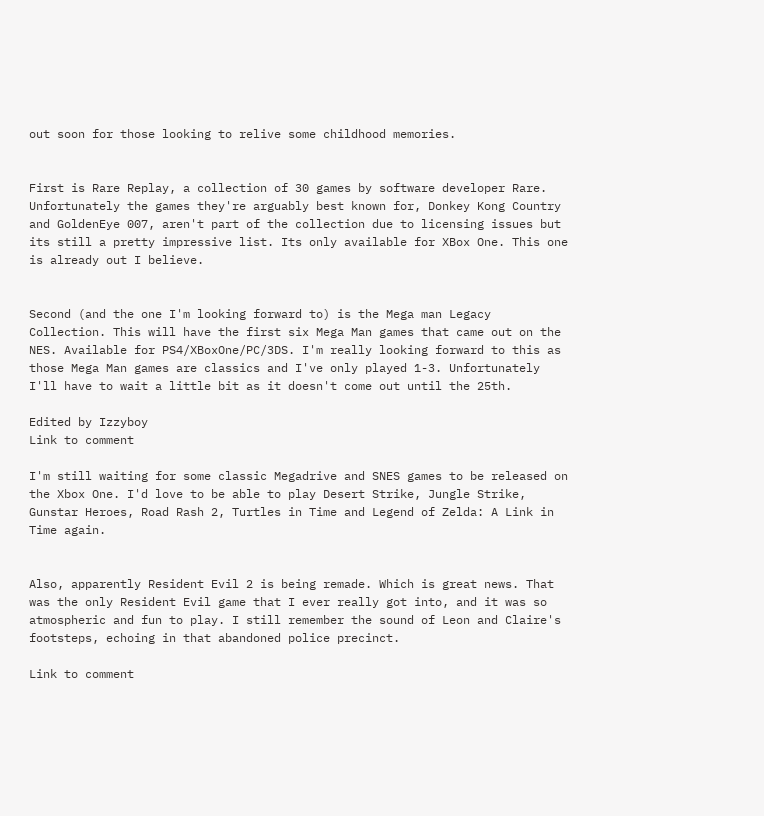out soon for those looking to relive some childhood memories.


First is Rare Replay, a collection of 30 games by software developer Rare. Unfortunately the games they're arguably best known for, Donkey Kong Country and GoldenEye 007, aren't part of the collection due to licensing issues but its still a pretty impressive list. Its only available for XBox One. This one is already out I believe.


Second (and the one I'm looking forward to) is the Mega man Legacy Collection. This will have the first six Mega Man games that came out on the NES. Available for PS4/XBoxOne/PC/3DS. I'm really looking forward to this as those Mega Man games are classics and I've only played 1-3. Unfortunately I'll have to wait a little bit as it doesn't come out until the 25th.

Edited by Izzyboy
Link to comment

I'm still waiting for some classic Megadrive and SNES games to be released on the Xbox One. I'd love to be able to play Desert Strike, Jungle Strike, Gunstar Heroes, Road Rash 2, Turtles in Time and Legend of Zelda: A Link in Time again.


Also, apparently Resident Evil 2 is being remade. Which is great news. That was the only Resident Evil game that I ever really got into, and it was so atmospheric and fun to play. I still remember the sound of Leon and Claire's footsteps, echoing in that abandoned police precinct.

Link to comment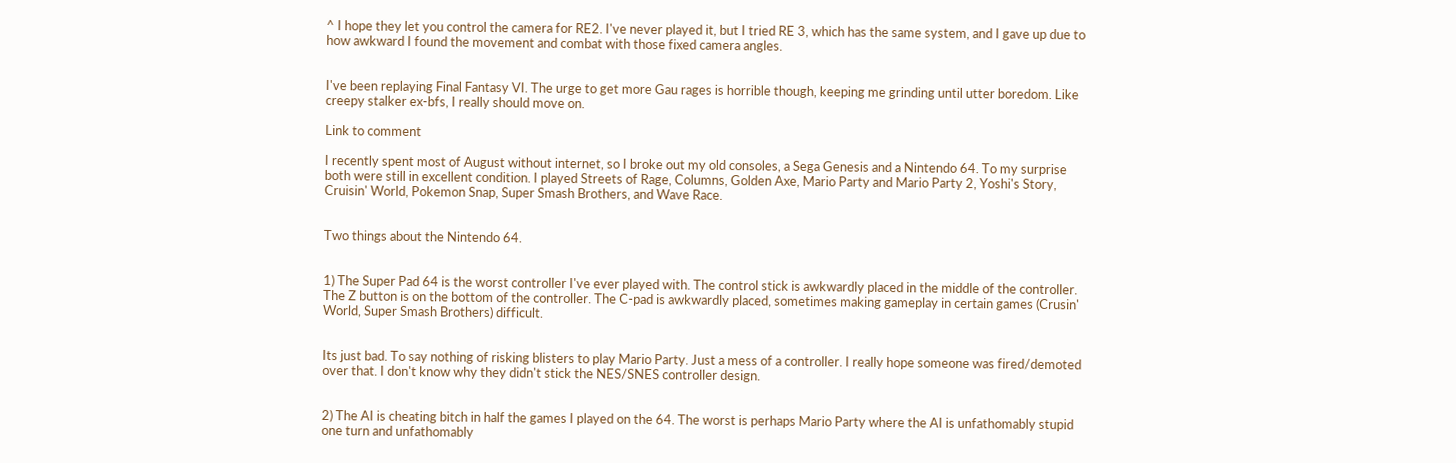^ I hope they let you control the camera for RE2. I've never played it, but I tried RE 3, which has the same system, and I gave up due to how awkward I found the movement and combat with those fixed camera angles.


I've been replaying Final Fantasy VI. The urge to get more Gau rages is horrible though, keeping me grinding until utter boredom. Like creepy stalker ex-bfs, I really should move on.

Link to comment

I recently spent most of August without internet, so I broke out my old consoles, a Sega Genesis and a Nintendo 64. To my surprise both were still in excellent condition. I played Streets of Rage, Columns, Golden Axe, Mario Party and Mario Party 2, Yoshi's Story, Cruisin' World, Pokemon Snap, Super Smash Brothers, and Wave Race.


Two things about the Nintendo 64.


1) The Super Pad 64 is the worst controller I've ever played with. The control stick is awkwardly placed in the middle of the controller. The Z button is on the bottom of the controller. The C-pad is awkwardly placed, sometimes making gameplay in certain games (Crusin' World, Super Smash Brothers) difficult.


Its just bad. To say nothing of risking blisters to play Mario Party. Just a mess of a controller. I really hope someone was fired/demoted over that. I don't know why they didn't stick the NES/SNES controller design.


2) The AI is cheating bitch in half the games I played on the 64. The worst is perhaps Mario Party where the AI is unfathomably stupid one turn and unfathomably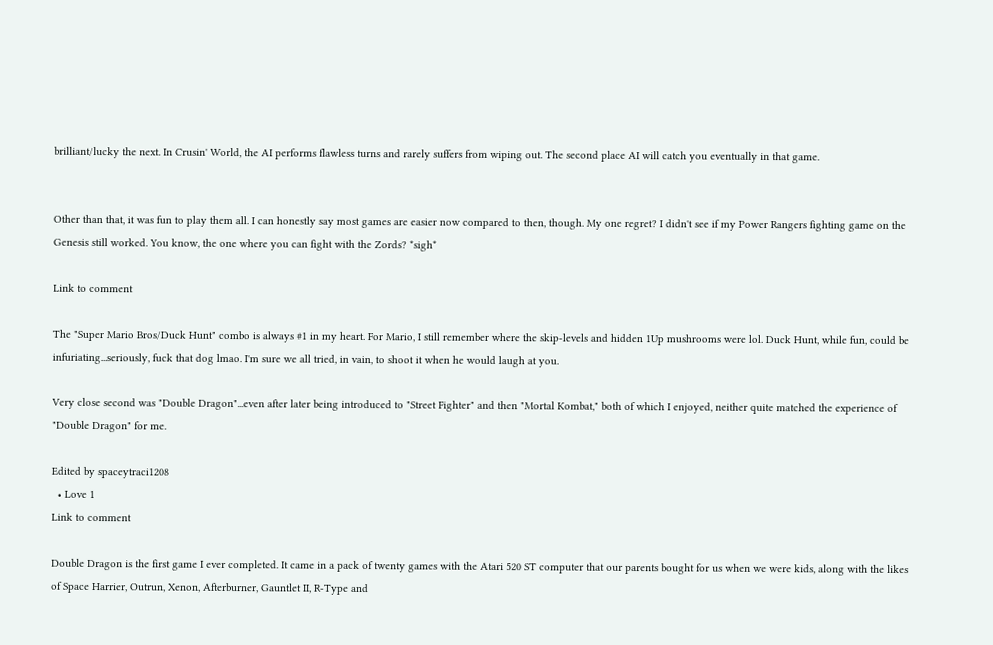brilliant/lucky the next. In Crusin' World, the AI performs flawless turns and rarely suffers from wiping out. The second place AI will catch you eventually in that game.


Other than that, it was fun to play them all. I can honestly say most games are easier now compared to then, though. My one regret? I didn't see if my Power Rangers fighting game on the Genesis still worked. You know, the one where you can fight with the Zords? *sigh*

Link to comment

The "Super Mario Bros/Duck Hunt" combo is always #1 in my heart. For Mario, I still remember where the skip-levels and hidden 1Up mushrooms were lol. Duck Hunt, while fun, could be infuriating...seriously, fuck that dog lmao. I'm sure we all tried, in vain, to shoot it when he would laugh at you.

Very close second was "Double Dragon"...even after later being introduced to "Street Fighter" and then "Mortal Kombat," both of which I enjoyed, neither quite matched the experience of "Double Dragon" for me.

Edited by spaceytraci1208
  • Love 1
Link to comment

Double Dragon is the first game I ever completed. It came in a pack of twenty games with the Atari 520 ST computer that our parents bought for us when we were kids, along with the likes of Space Harrier, Outrun, Xenon, Afterburner, Gauntlet II, R-Type and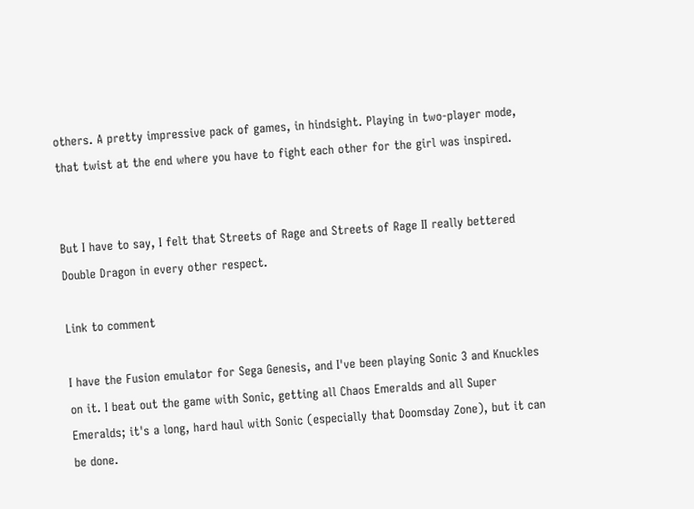others. A pretty impressive pack of games, in hindsight. Playing in two-player mode, that twist at the end where you have to fight each other for the girl was inspired.


But I have to say, I felt that Streets of Rage and Streets of Rage II really bettered Double Dragon in every other respect.

Link to comment

I have the Fusion emulator for Sega Genesis, and I've been playing Sonic 3 and Knuckles on it. I beat out the game with Sonic, getting all Chaos Emeralds and all Super Emeralds; it's a long, hard haul with Sonic (especially that Doomsday Zone), but it can be done.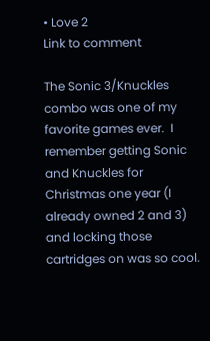• Love 2
Link to comment

The Sonic 3/Knuckles combo was one of my favorite games ever.  I remember getting Sonic and Knuckles for Christmas one year (I already owned 2 and 3) and locking those cartridges on was so cool.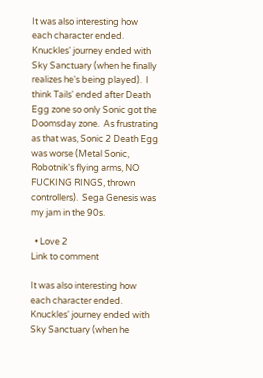It was also interesting how each character ended.  Knuckles' journey ended with Sky Sanctuary (when he finally realizes he's being played).  I think Tails' ended after Death Egg zone so only Sonic got the Doomsday zone.  As frustrating as that was, Sonic 2 Death Egg was worse (Metal Sonic, Robotnik's flying arms, NO FUCKING RINGS, thrown controllers).  Sega Genesis was my jam in the 90s.

  • Love 2
Link to comment

It was also interesting how each character ended.  Knuckles' journey ended with Sky Sanctuary (when he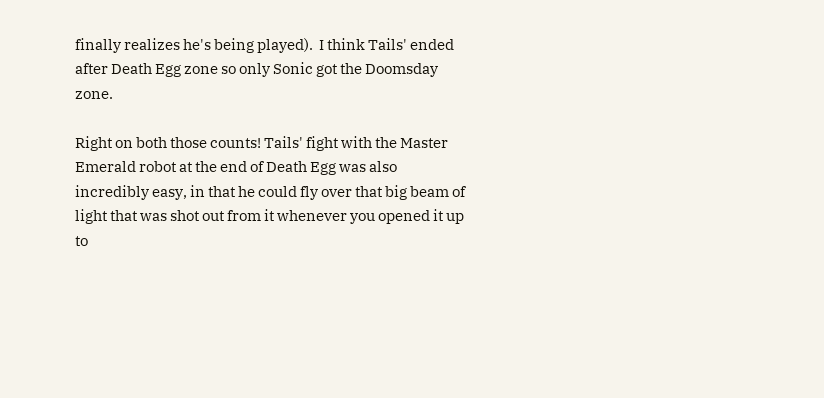finally realizes he's being played).  I think Tails' ended after Death Egg zone so only Sonic got the Doomsday zone.

Right on both those counts! Tails' fight with the Master Emerald robot at the end of Death Egg was also incredibly easy, in that he could fly over that big beam of light that was shot out from it whenever you opened it up to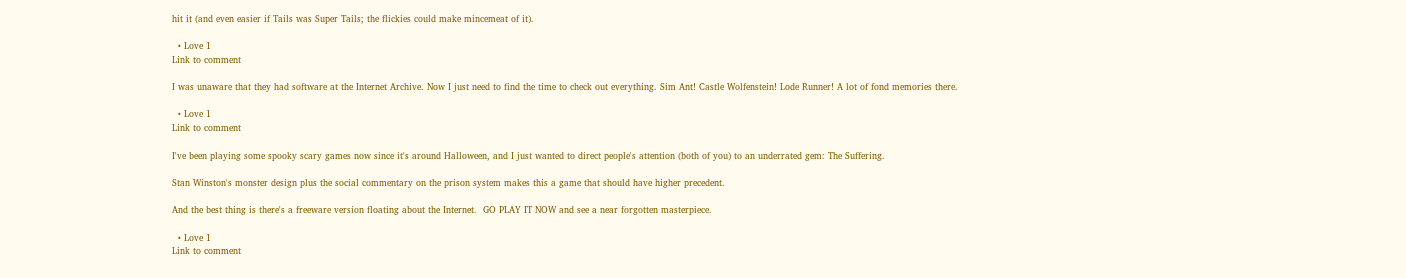hit it (and even easier if Tails was Super Tails; the flickies could make mincemeat of it).

  • Love 1
Link to comment

I was unaware that they had software at the Internet Archive. Now I just need to find the time to check out everything. Sim Ant! Castle Wolfenstein! Lode Runner! A lot of fond memories there.

  • Love 1
Link to comment

I've been playing some spooky scary games now since it's around Halloween, and I just wanted to direct people's attention (both of you) to an underrated gem: The Suffering.

Stan Winston's monster design plus the social commentary on the prison system makes this a game that should have higher precedent.

And the best thing is there's a freeware version floating about the Internet.  GO PLAY IT NOW and see a near forgotten masterpiece.

  • Love 1
Link to comment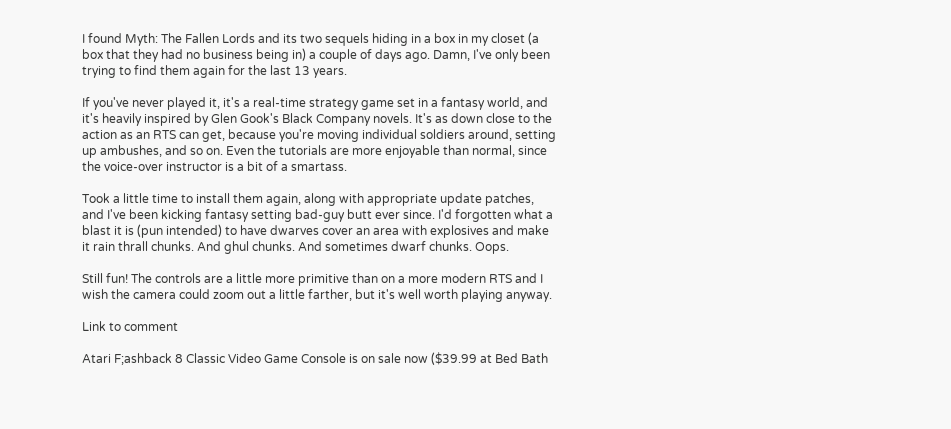I found Myth: The Fallen Lords and its two sequels hiding in a box in my closet (a box that they had no business being in) a couple of days ago. Damn, I've only been trying to find them again for the last 13 years.

If you've never played it, it's a real-time strategy game set in a fantasy world, and it's heavily inspired by Glen Gook's Black Company novels. It's as down close to the action as an RTS can get, because you're moving individual soldiers around, setting up ambushes, and so on. Even the tutorials are more enjoyable than normal, since the voice-over instructor is a bit of a smartass.

Took a little time to install them again, along with appropriate update patches, and I've been kicking fantasy setting bad-guy butt ever since. I'd forgotten what a blast it is (pun intended) to have dwarves cover an area with explosives and make it rain thrall chunks. And ghul chunks. And sometimes dwarf chunks. Oops.

Still fun! The controls are a little more primitive than on a more modern RTS and I wish the camera could zoom out a little farther, but it's well worth playing anyway.

Link to comment

Atari F;ashback 8 Classic Video Game Console is on sale now ($39.99 at Bed Bath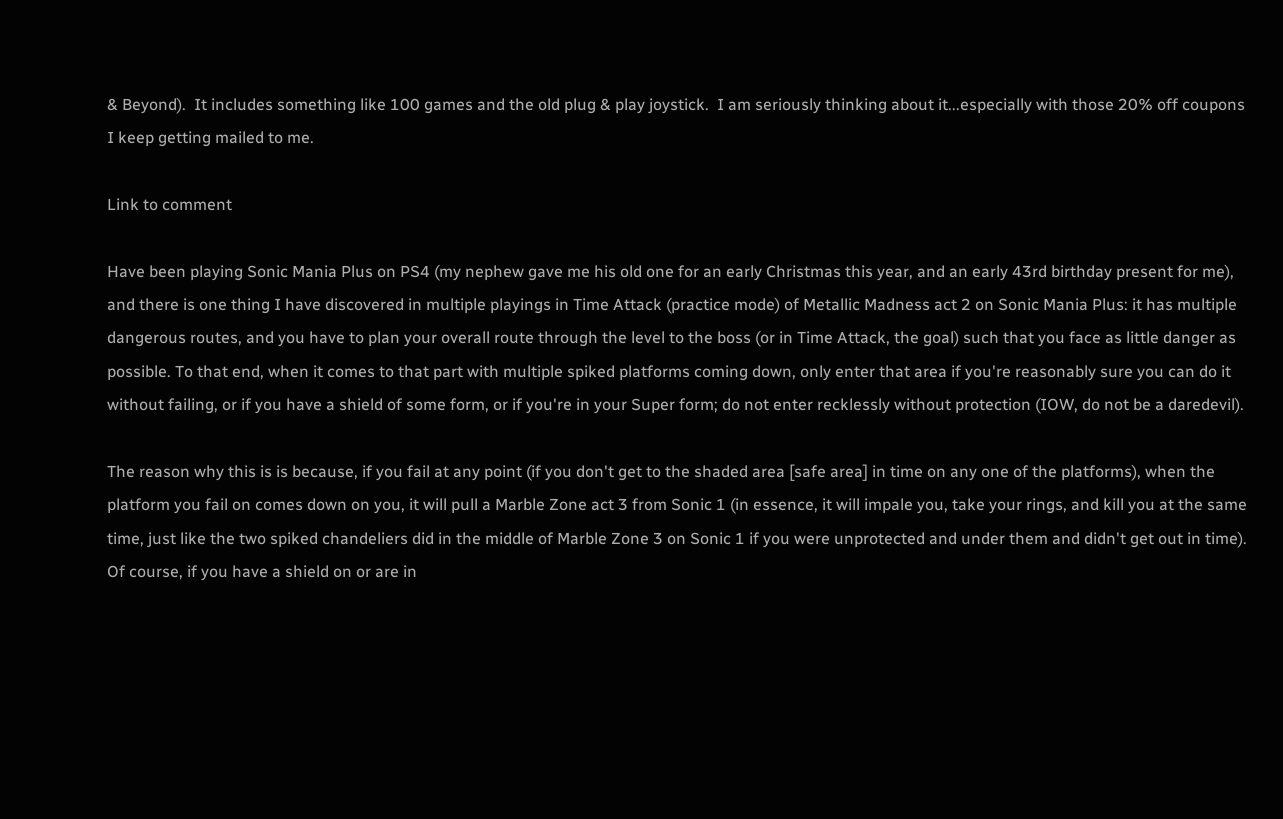& Beyond).  It includes something like 100 games and the old plug & play joystick.  I am seriously thinking about it...especially with those 20% off coupons I keep getting mailed to me.

Link to comment

Have been playing Sonic Mania Plus on PS4 (my nephew gave me his old one for an early Christmas this year, and an early 43rd birthday present for me), and there is one thing I have discovered in multiple playings in Time Attack (practice mode) of Metallic Madness act 2 on Sonic Mania Plus: it has multiple dangerous routes, and you have to plan your overall route through the level to the boss (or in Time Attack, the goal) such that you face as little danger as possible. To that end, when it comes to that part with multiple spiked platforms coming down, only enter that area if you're reasonably sure you can do it without failing, or if you have a shield of some form, or if you're in your Super form; do not enter recklessly without protection (IOW, do not be a daredevil).

The reason why this is is because, if you fail at any point (if you don't get to the shaded area [safe area] in time on any one of the platforms), when the platform you fail on comes down on you, it will pull a Marble Zone act 3 from Sonic 1 (in essence, it will impale you, take your rings, and kill you at the same time, just like the two spiked chandeliers did in the middle of Marble Zone 3 on Sonic 1 if you were unprotected and under them and didn't get out in time). Of course, if you have a shield on or are in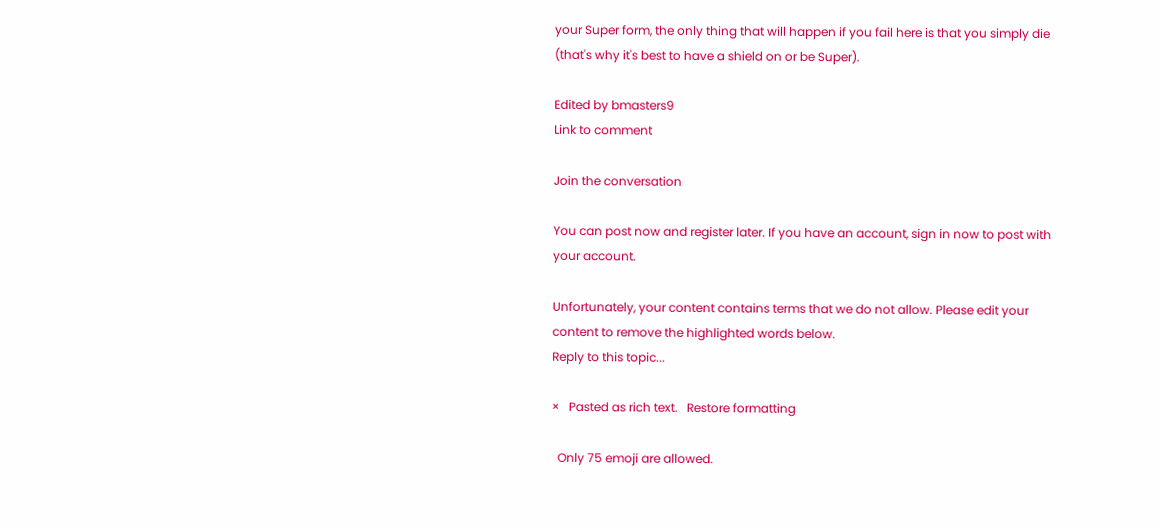your Super form, the only thing that will happen if you fail here is that you simply die (that's why it's best to have a shield on or be Super).

Edited by bmasters9
Link to comment

Join the conversation

You can post now and register later. If you have an account, sign in now to post with your account.

Unfortunately, your content contains terms that we do not allow. Please edit your content to remove the highlighted words below.
Reply to this topic...

×   Pasted as rich text.   Restore formatting

  Only 75 emoji are allowed.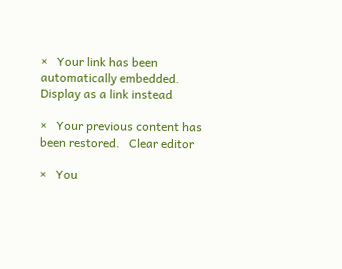×   Your link has been automatically embedded.   Display as a link instead

×   Your previous content has been restored.   Clear editor

×   You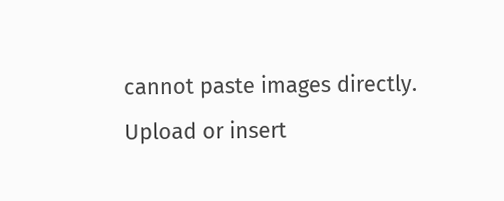cannot paste images directly. Upload or insert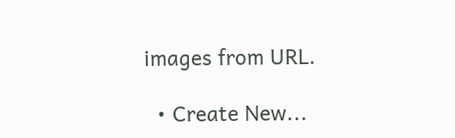images from URL.

  • Create New...